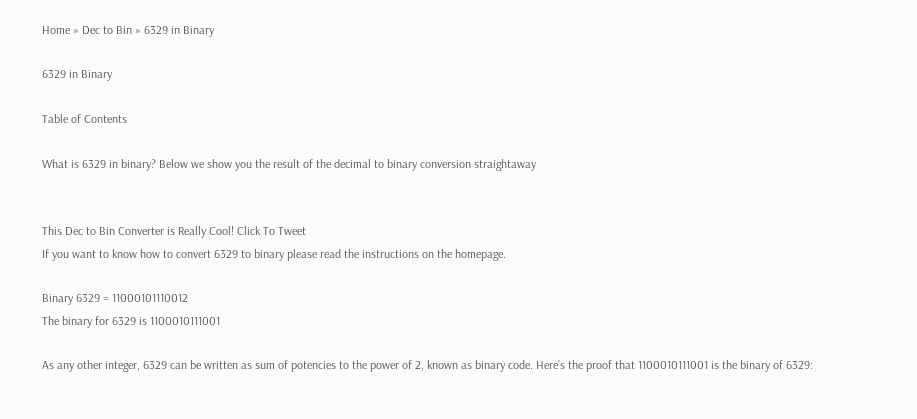Home » Dec to Bin » 6329 in Binary

6329 in Binary

Table of Contents

What is 6329 in binary? Below we show you the result of the decimal to binary conversion straightaway


This Dec to Bin Converter is Really Cool! Click To Tweet
If you want to know how to convert 6329 to binary please read the instructions on the homepage.

Binary 6329 = 11000101110012
The binary for 6329 is 1100010111001

As any other integer, 6329 can be written as sum of potencies to the power of 2, known as binary code. Here’s the proof that 1100010111001 is the binary of 6329: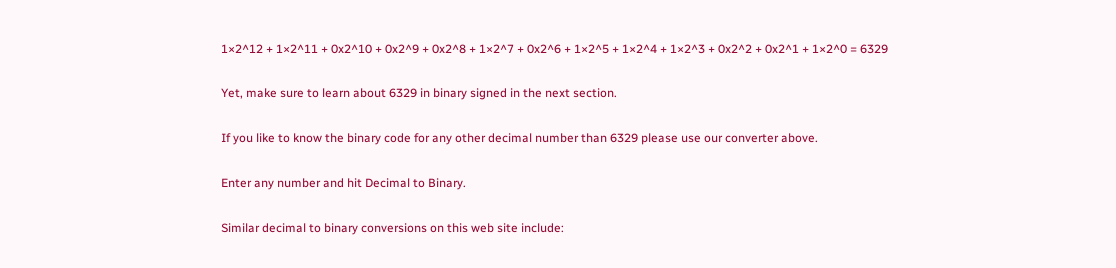1×2^12 + 1×2^11 + 0x2^10 + 0x2^9 + 0x2^8 + 1×2^7 + 0x2^6 + 1×2^5 + 1×2^4 + 1×2^3 + 0x2^2 + 0x2^1 + 1×2^0 = 6329

Yet, make sure to learn about 6329 in binary signed in the next section.

If you like to know the binary code for any other decimal number than 6329 please use our converter above.

Enter any number and hit Decimal to Binary.

Similar decimal to binary conversions on this web site include: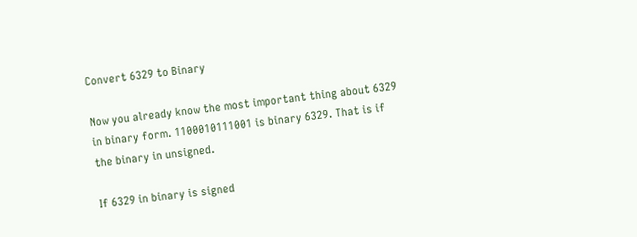Convert 6329 to Binary

Now you already know the most important thing about 6329 in binary form. 1100010111001 is binary 6329. That is if the binary in unsigned.

If 6329 in binary is signed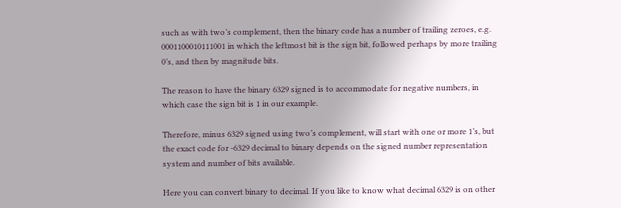such as with two’s complement, then the binary code has a number of trailing zeroes, e.g. 0001100010111001 in which the leftmost bit is the sign bit, followed perhaps by more trailing 0’s, and then by magnitude bits.

The reason to have the binary 6329 signed is to accommodate for negative numbers, in which case the sign bit is 1 in our example.

Therefore, minus 6329 signed using two’s complement, will start with one or more 1’s, but the exact code for -6329 decimal to binary depends on the signed number representation system and number of bits available.

Here you can convert binary to decimal. If you like to know what decimal 6329 is on other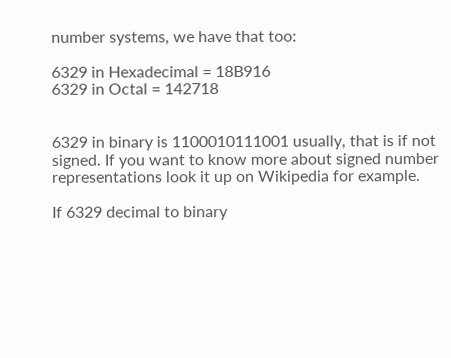number systems, we have that too:

6329 in Hexadecimal = 18B916
6329 in Octal = 142718


6329 in binary is 1100010111001 usually, that is if not signed. If you want to know more about signed number representations look it up on Wikipedia for example.

If 6329 decimal to binary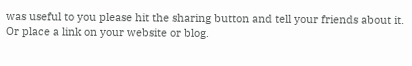was useful to you please hit the sharing button and tell your friends about it. Or place a link on your website or blog.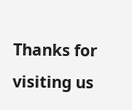Thanks for visiting us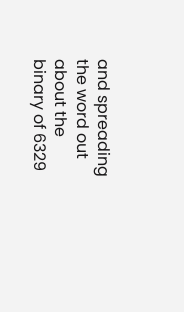and spreading the word out about the binary of 6329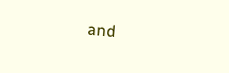and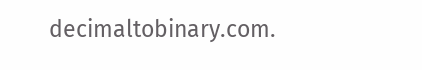decimaltobinary.com.